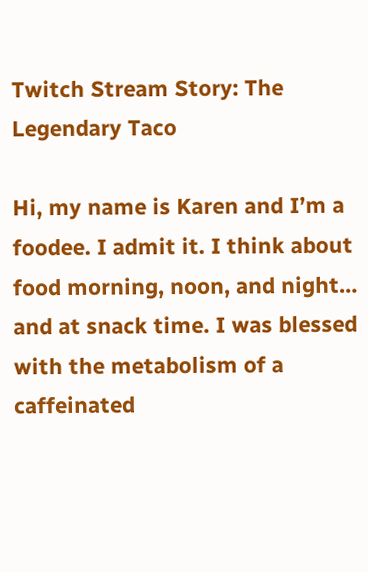Twitch Stream Story: The Legendary Taco

Hi, my name is Karen and I’m a foodee. I admit it. I think about food morning, noon, and night… and at snack time. I was blessed with the metabolism of a caffeinated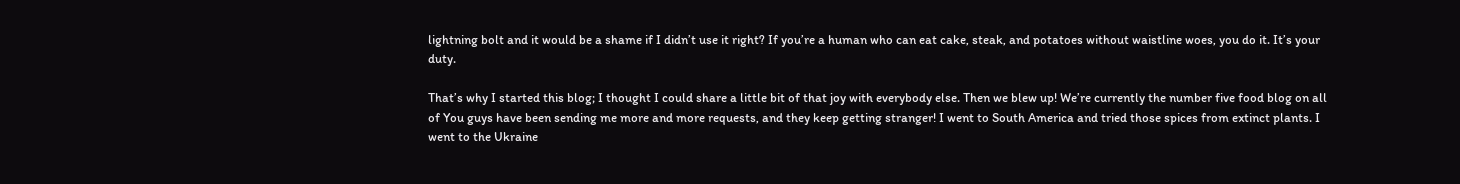lightning bolt and it would be a shame if I didn’t use it right? If you’re a human who can eat cake, steak, and potatoes without waistline woes, you do it. It’s your duty.

That’s why I started this blog; I thought I could share a little bit of that joy with everybody else. Then we blew up! We’re currently the number five food blog on all of You guys have been sending me more and more requests, and they keep getting stranger! I went to South America and tried those spices from extinct plants. I went to the Ukraine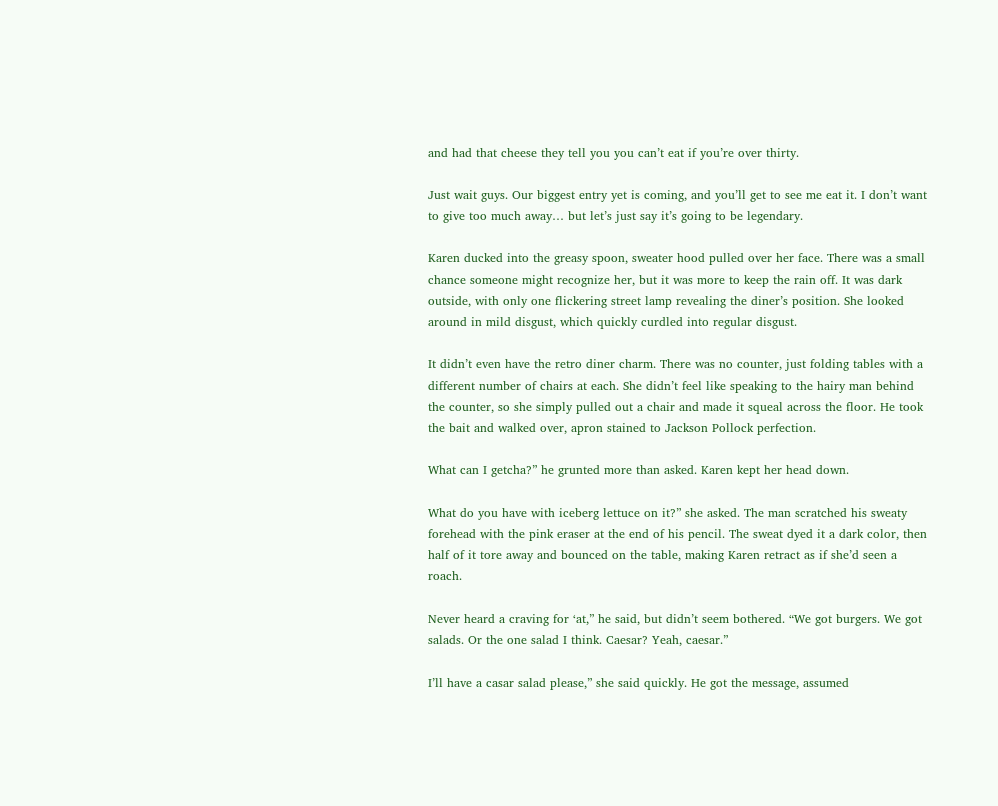and had that cheese they tell you you can’t eat if you’re over thirty.

Just wait guys. Our biggest entry yet is coming, and you’ll get to see me eat it. I don’t want to give too much away… but let’s just say it’s going to be legendary.

Karen ducked into the greasy spoon, sweater hood pulled over her face. There was a small chance someone might recognize her, but it was more to keep the rain off. It was dark outside, with only one flickering street lamp revealing the diner’s position. She looked around in mild disgust, which quickly curdled into regular disgust.

It didn’t even have the retro diner charm. There was no counter, just folding tables with a different number of chairs at each. She didn’t feel like speaking to the hairy man behind the counter, so she simply pulled out a chair and made it squeal across the floor. He took the bait and walked over, apron stained to Jackson Pollock perfection.

What can I getcha?” he grunted more than asked. Karen kept her head down.

What do you have with iceberg lettuce on it?” she asked. The man scratched his sweaty forehead with the pink eraser at the end of his pencil. The sweat dyed it a dark color, then half of it tore away and bounced on the table, making Karen retract as if she’d seen a roach.

Never heard a craving for ‘at,” he said, but didn’t seem bothered. “We got burgers. We got salads. Or the one salad I think. Caesar? Yeah, caesar.”

I’ll have a casar salad please,” she said quickly. He got the message, assumed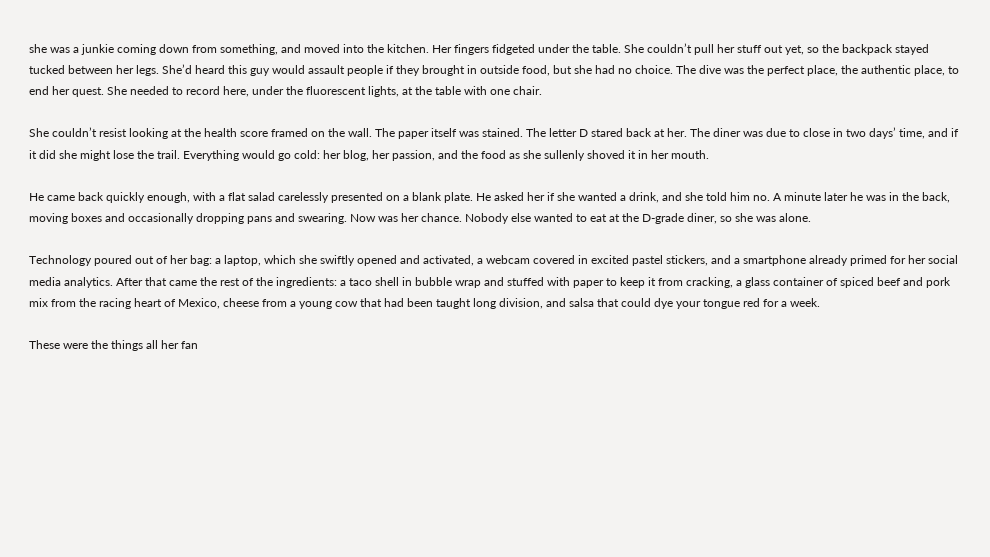she was a junkie coming down from something, and moved into the kitchen. Her fingers fidgeted under the table. She couldn’t pull her stuff out yet, so the backpack stayed tucked between her legs. She’d heard this guy would assault people if they brought in outside food, but she had no choice. The dive was the perfect place, the authentic place, to end her quest. She needed to record here, under the fluorescent lights, at the table with one chair.

She couldn’t resist looking at the health score framed on the wall. The paper itself was stained. The letter D stared back at her. The diner was due to close in two days’ time, and if it did she might lose the trail. Everything would go cold: her blog, her passion, and the food as she sullenly shoved it in her mouth.

He came back quickly enough, with a flat salad carelessly presented on a blank plate. He asked her if she wanted a drink, and she told him no. A minute later he was in the back, moving boxes and occasionally dropping pans and swearing. Now was her chance. Nobody else wanted to eat at the D-grade diner, so she was alone.

Technology poured out of her bag: a laptop, which she swiftly opened and activated, a webcam covered in excited pastel stickers, and a smartphone already primed for her social media analytics. After that came the rest of the ingredients: a taco shell in bubble wrap and stuffed with paper to keep it from cracking, a glass container of spiced beef and pork mix from the racing heart of Mexico, cheese from a young cow that had been taught long division, and salsa that could dye your tongue red for a week.

These were the things all her fan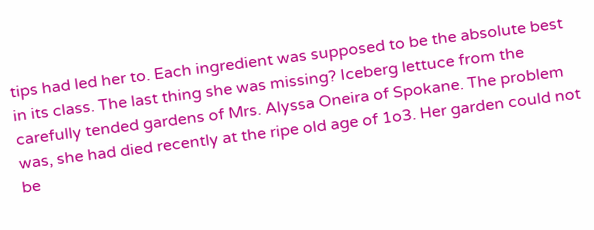tips had led her to. Each ingredient was supposed to be the absolute best in its class. The last thing she was missing? Iceberg lettuce from the carefully tended gardens of Mrs. Alyssa Oneira of Spokane. The problem was, she had died recently at the ripe old age of 1o3. Her garden could not be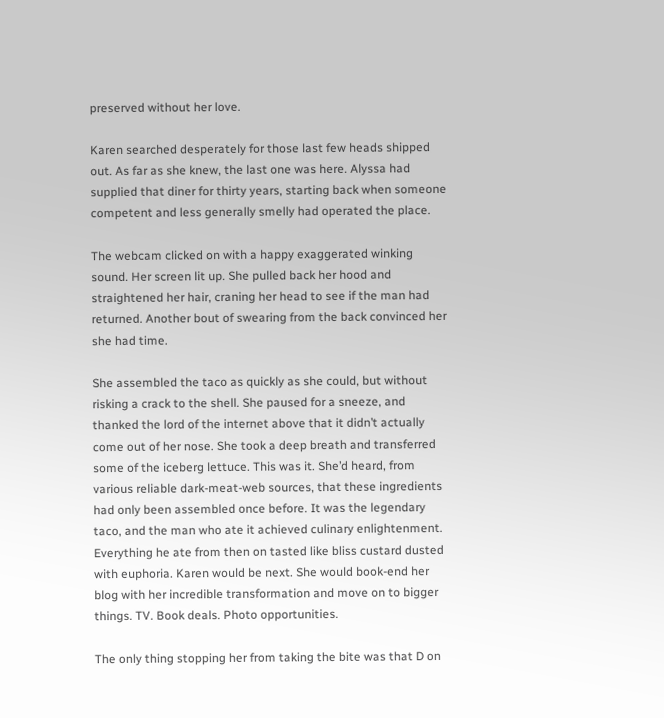preserved without her love.

Karen searched desperately for those last few heads shipped out. As far as she knew, the last one was here. Alyssa had supplied that diner for thirty years, starting back when someone competent and less generally smelly had operated the place.

The webcam clicked on with a happy exaggerated winking sound. Her screen lit up. She pulled back her hood and straightened her hair, craning her head to see if the man had returned. Another bout of swearing from the back convinced her she had time.

She assembled the taco as quickly as she could, but without risking a crack to the shell. She paused for a sneeze, and thanked the lord of the internet above that it didn’t actually come out of her nose. She took a deep breath and transferred some of the iceberg lettuce. This was it. She’d heard, from various reliable dark-meat-web sources, that these ingredients had only been assembled once before. It was the legendary taco, and the man who ate it achieved culinary enlightenment. Everything he ate from then on tasted like bliss custard dusted with euphoria. Karen would be next. She would book-end her blog with her incredible transformation and move on to bigger things. TV. Book deals. Photo opportunities.

The only thing stopping her from taking the bite was that D on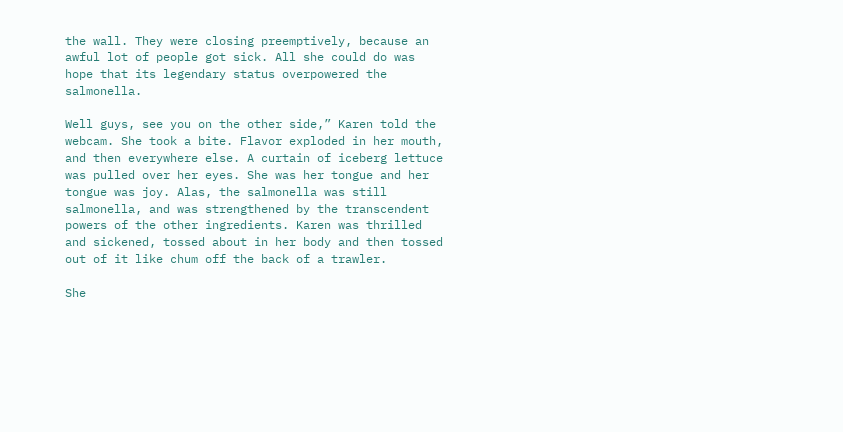the wall. They were closing preemptively, because an awful lot of people got sick. All she could do was hope that its legendary status overpowered the salmonella.

Well guys, see you on the other side,” Karen told the webcam. She took a bite. Flavor exploded in her mouth, and then everywhere else. A curtain of iceberg lettuce was pulled over her eyes. She was her tongue and her tongue was joy. Alas, the salmonella was still salmonella, and was strengthened by the transcendent powers of the other ingredients. Karen was thrilled and sickened, tossed about in her body and then tossed out of it like chum off the back of a trawler.

She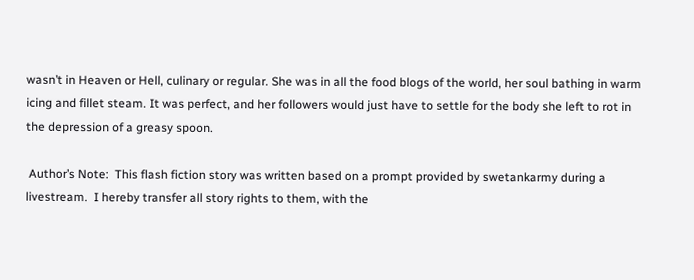wasn’t in Heaven or Hell, culinary or regular. She was in all the food blogs of the world, her soul bathing in warm icing and fillet steam. It was perfect, and her followers would just have to settle for the body she left to rot in the depression of a greasy spoon.

 Author’s Note:  This flash fiction story was written based on a prompt provided by swetankarmy during a livestream.  I hereby transfer all story rights to them, with the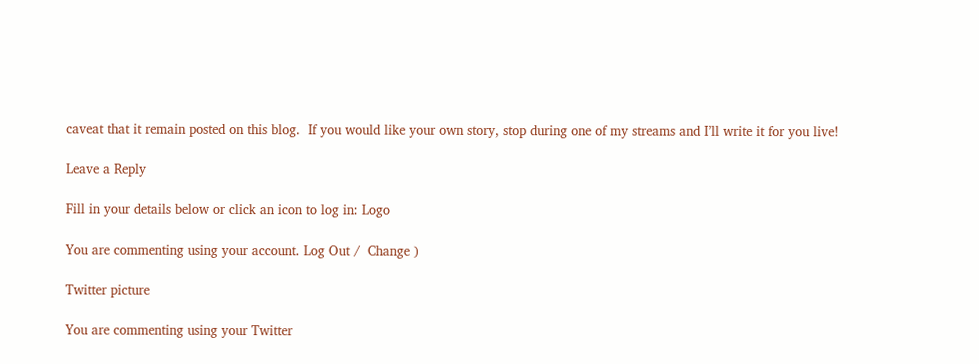caveat that it remain posted on this blog.  If you would like your own story, stop during one of my streams and I’ll write it for you live!

Leave a Reply

Fill in your details below or click an icon to log in: Logo

You are commenting using your account. Log Out /  Change )

Twitter picture

You are commenting using your Twitter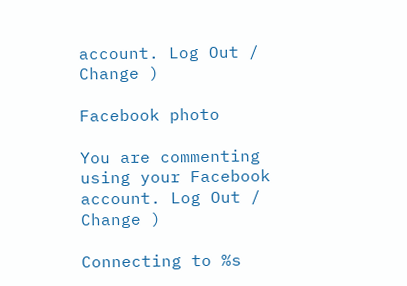account. Log Out /  Change )

Facebook photo

You are commenting using your Facebook account. Log Out /  Change )

Connecting to %s